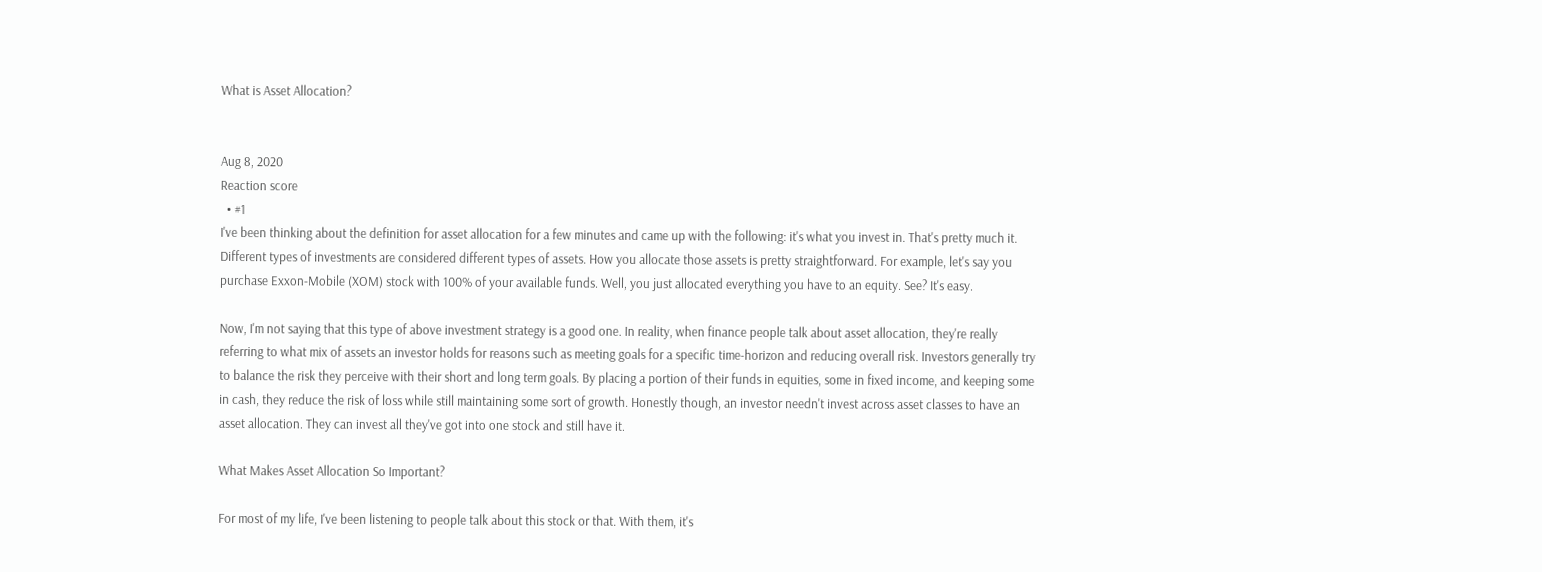What is Asset Allocation?


Aug 8, 2020
Reaction score
  • #1
I've been thinking about the definition for asset allocation for a few minutes and came up with the following: it's what you invest in. That's pretty much it. Different types of investments are considered different types of assets. How you allocate those assets is pretty straightforward. For example, let's say you purchase Exxon-Mobile (XOM) stock with 100% of your available funds. Well, you just allocated everything you have to an equity. See? It's easy.

Now, I'm not saying that this type of above investment strategy is a good one. In reality, when finance people talk about asset allocation, they're really referring to what mix of assets an investor holds for reasons such as meeting goals for a specific time-horizon and reducing overall risk. Investors generally try to balance the risk they perceive with their short and long term goals. By placing a portion of their funds in equities, some in fixed income, and keeping some in cash, they reduce the risk of loss while still maintaining some sort of growth. Honestly though, an investor needn't invest across asset classes to have an asset allocation. They can invest all they've got into one stock and still have it.

What Makes Asset Allocation So Important?

For most of my life, I've been listening to people talk about this stock or that. With them, it's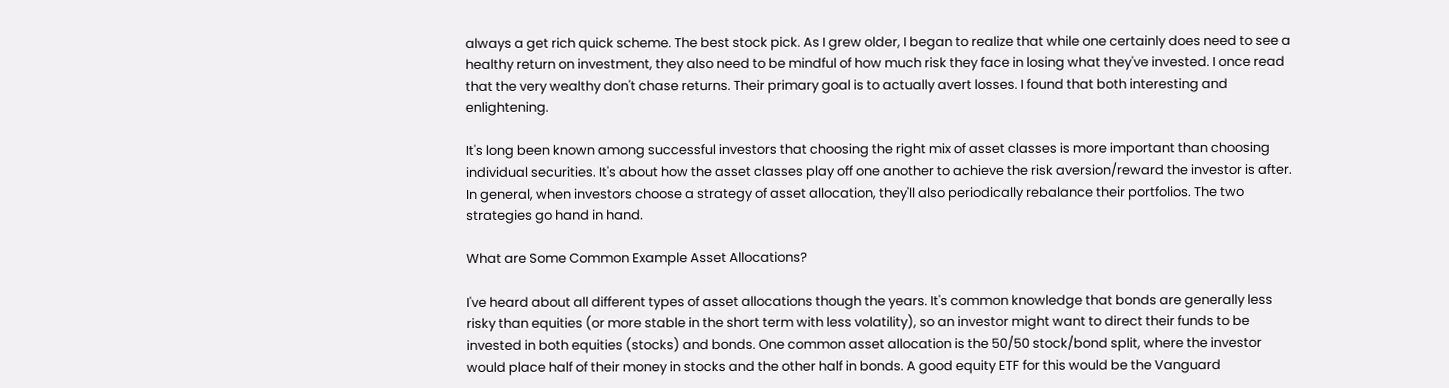always a get rich quick scheme. The best stock pick. As I grew older, I began to realize that while one certainly does need to see a healthy return on investment, they also need to be mindful of how much risk they face in losing what they've invested. I once read that the very wealthy don't chase returns. Their primary goal is to actually avert losses. I found that both interesting and enlightening.

It's long been known among successful investors that choosing the right mix of asset classes is more important than choosing individual securities. It's about how the asset classes play off one another to achieve the risk aversion/reward the investor is after. In general, when investors choose a strategy of asset allocation, they'll also periodically rebalance their portfolios. The two strategies go hand in hand.

What are Some Common Example Asset Allocations?

I've heard about all different types of asset allocations though the years. It's common knowledge that bonds are generally less risky than equities (or more stable in the short term with less volatility), so an investor might want to direct their funds to be invested in both equities (stocks) and bonds. One common asset allocation is the 50/50 stock/bond split, where the investor would place half of their money in stocks and the other half in bonds. A good equity ETF for this would be the Vanguard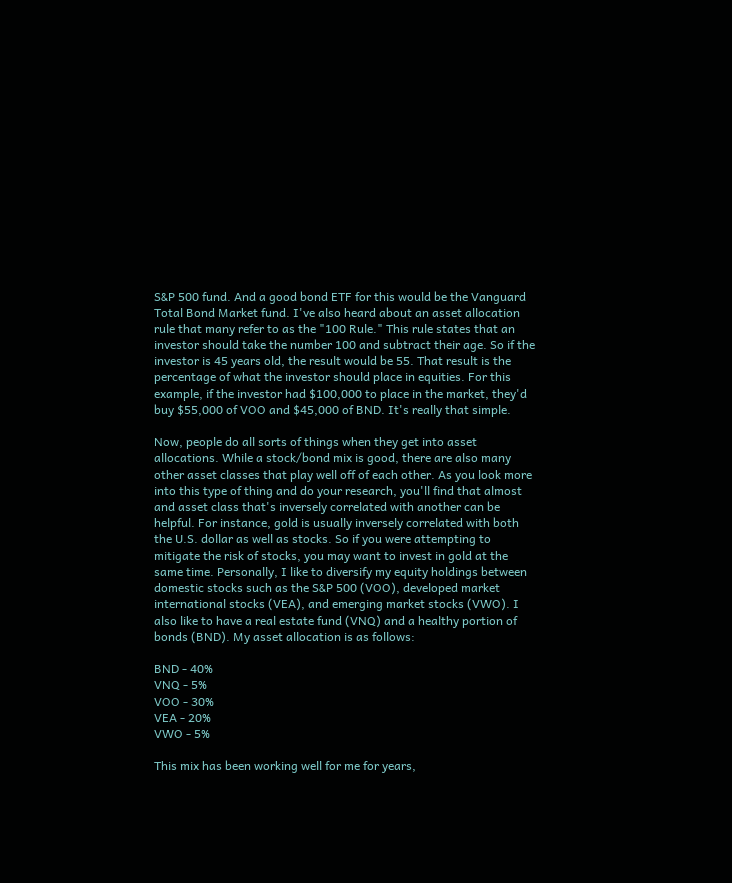S&P 500 fund. And a good bond ETF for this would be the Vanguard Total Bond Market fund. I've also heard about an asset allocation rule that many refer to as the "100 Rule." This rule states that an investor should take the number 100 and subtract their age. So if the investor is 45 years old, the result would be 55. That result is the percentage of what the investor should place in equities. For this example, if the investor had $100,000 to place in the market, they'd buy $55,000 of VOO and $45,000 of BND. It's really that simple.

Now, people do all sorts of things when they get into asset allocations. While a stock/bond mix is good, there are also many other asset classes that play well off of each other. As you look more into this type of thing and do your research, you'll find that almost and asset class that's inversely correlated with another can be helpful. For instance, gold is usually inversely correlated with both the U.S. dollar as well as stocks. So if you were attempting to mitigate the risk of stocks, you may want to invest in gold at the same time. Personally, I like to diversify my equity holdings between domestic stocks such as the S&P 500 (VOO), developed market international stocks (VEA), and emerging market stocks (VWO). I also like to have a real estate fund (VNQ) and a healthy portion of bonds (BND). My asset allocation is as follows:

BND - 40%
VNQ - 5%
VOO - 30%
VEA - 20%
VWO - 5%

This mix has been working well for me for years,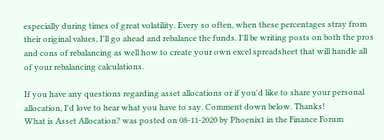especially during times of great volatility. Every so often, when these percentages stray from their original values, I'll go ahead and rebalance the funds. I'll be writing posts on both the pros and cons of rebalancing as well how to create your own excel spreadsheet that will handle all of your rebalancing calculations.

If you have any questions regarding asset allocations or if you'd like to share your personal allocation, I'd love to hear what you have to say. Comment down below. Thanks!
What is Asset Allocation? was posted on 08-11-2020 by Phoenix1 in the Finance Forum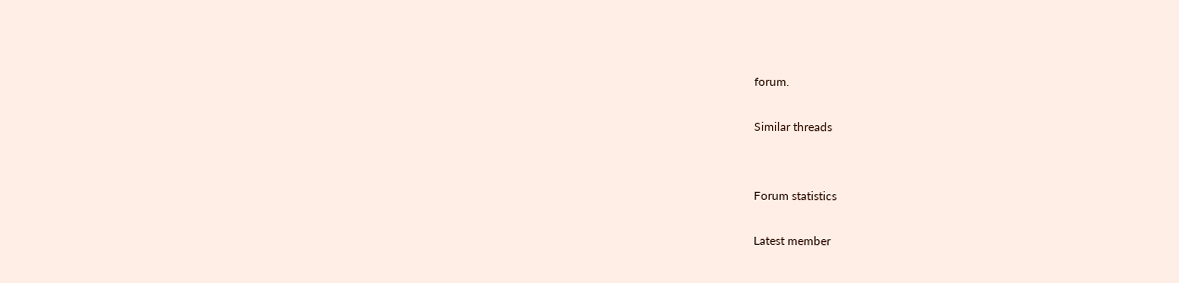forum.

Similar threads


Forum statistics

Latest member